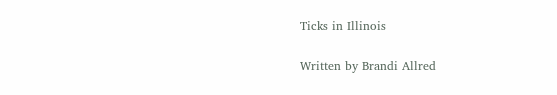Ticks in Illinois

Written by Brandi Allred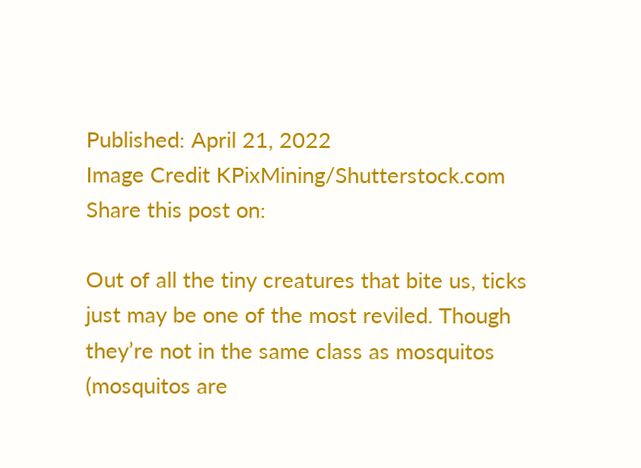Published: April 21, 2022
Image Credit KPixMining/Shutterstock.com
Share this post on:

Out of all the tiny creatures that bite us, ticks just may be one of the most reviled. Though they’re not in the same class as mosquitos (mosquitos are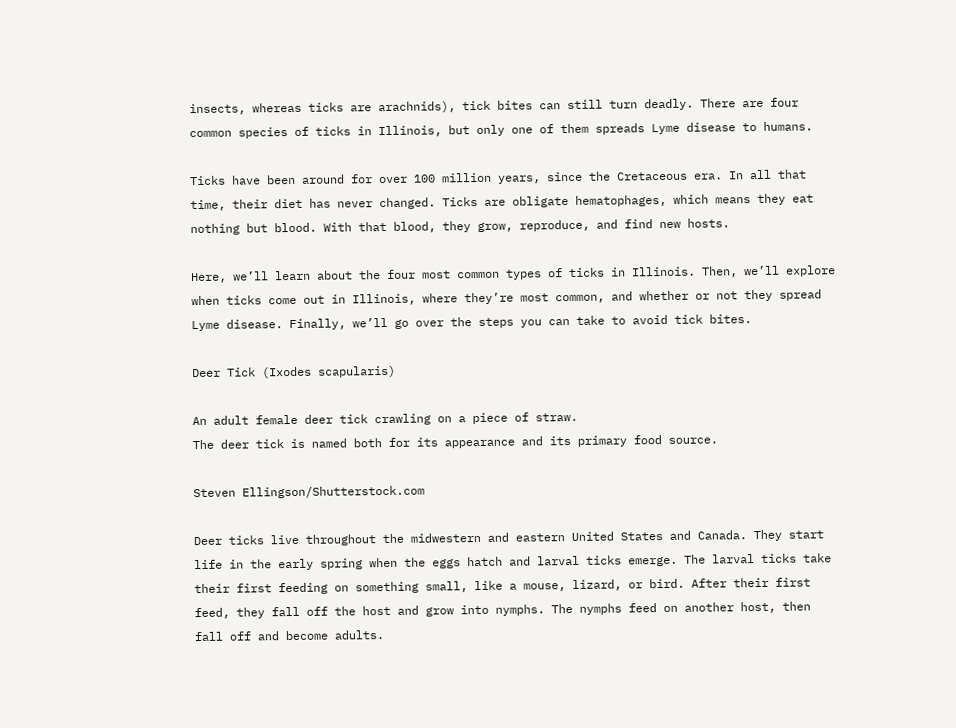insects, whereas ticks are arachnids), tick bites can still turn deadly. There are four common species of ticks in Illinois, but only one of them spreads Lyme disease to humans.

Ticks have been around for over 100 million years, since the Cretaceous era. In all that time, their diet has never changed. Ticks are obligate hematophages, which means they eat nothing but blood. With that blood, they grow, reproduce, and find new hosts.

Here, we’ll learn about the four most common types of ticks in Illinois. Then, we’ll explore when ticks come out in Illinois, where they’re most common, and whether or not they spread Lyme disease. Finally, we’ll go over the steps you can take to avoid tick bites.

Deer Tick (Ixodes scapularis)

An adult female deer tick crawling on a piece of straw.
The deer tick is named both for its appearance and its primary food source.

Steven Ellingson/Shutterstock.com

Deer ticks live throughout the midwestern and eastern United States and Canada. They start life in the early spring when the eggs hatch and larval ticks emerge. The larval ticks take their first feeding on something small, like a mouse, lizard, or bird. After their first feed, they fall off the host and grow into nymphs. The nymphs feed on another host, then fall off and become adults.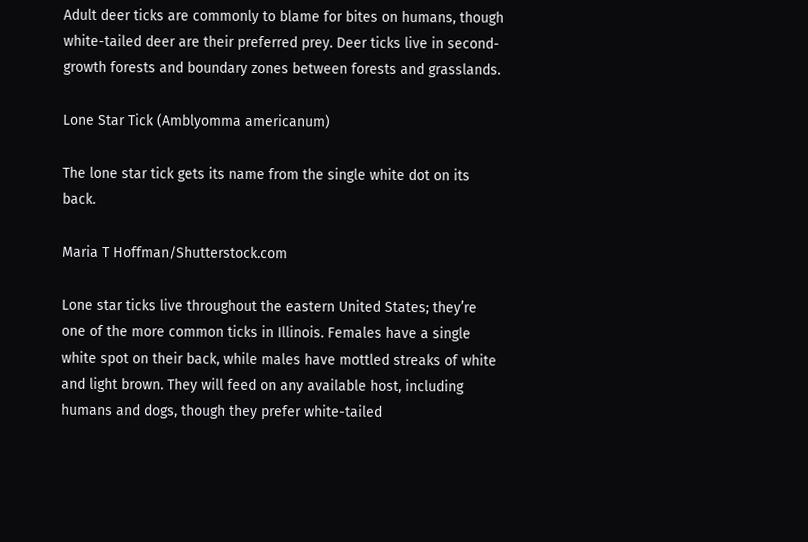Adult deer ticks are commonly to blame for bites on humans, though white-tailed deer are their preferred prey. Deer ticks live in second-growth forests and boundary zones between forests and grasslands.

Lone Star Tick (Amblyomma americanum)

The lone star tick gets its name from the single white dot on its back.

Maria T Hoffman/Shutterstock.com

Lone star ticks live throughout the eastern United States; they’re one of the more common ticks in Illinois. Females have a single white spot on their back, while males have mottled streaks of white and light brown. They will feed on any available host, including humans and dogs, though they prefer white-tailed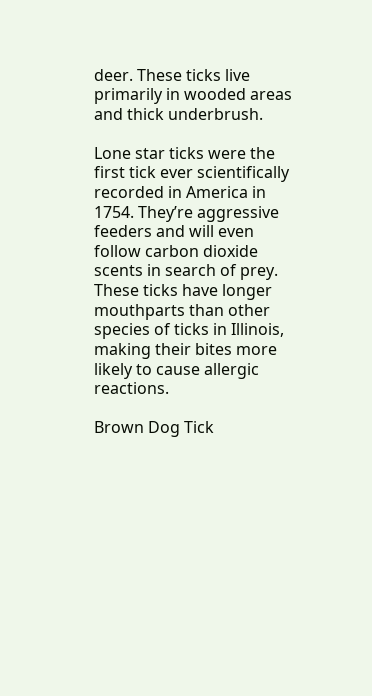deer. These ticks live primarily in wooded areas and thick underbrush.

Lone star ticks were the first tick ever scientifically recorded in America in 1754. They’re aggressive feeders and will even follow carbon dioxide scents in search of prey. These ticks have longer mouthparts than other species of ticks in Illinois, making their bites more likely to cause allergic reactions.

Brown Dog Tick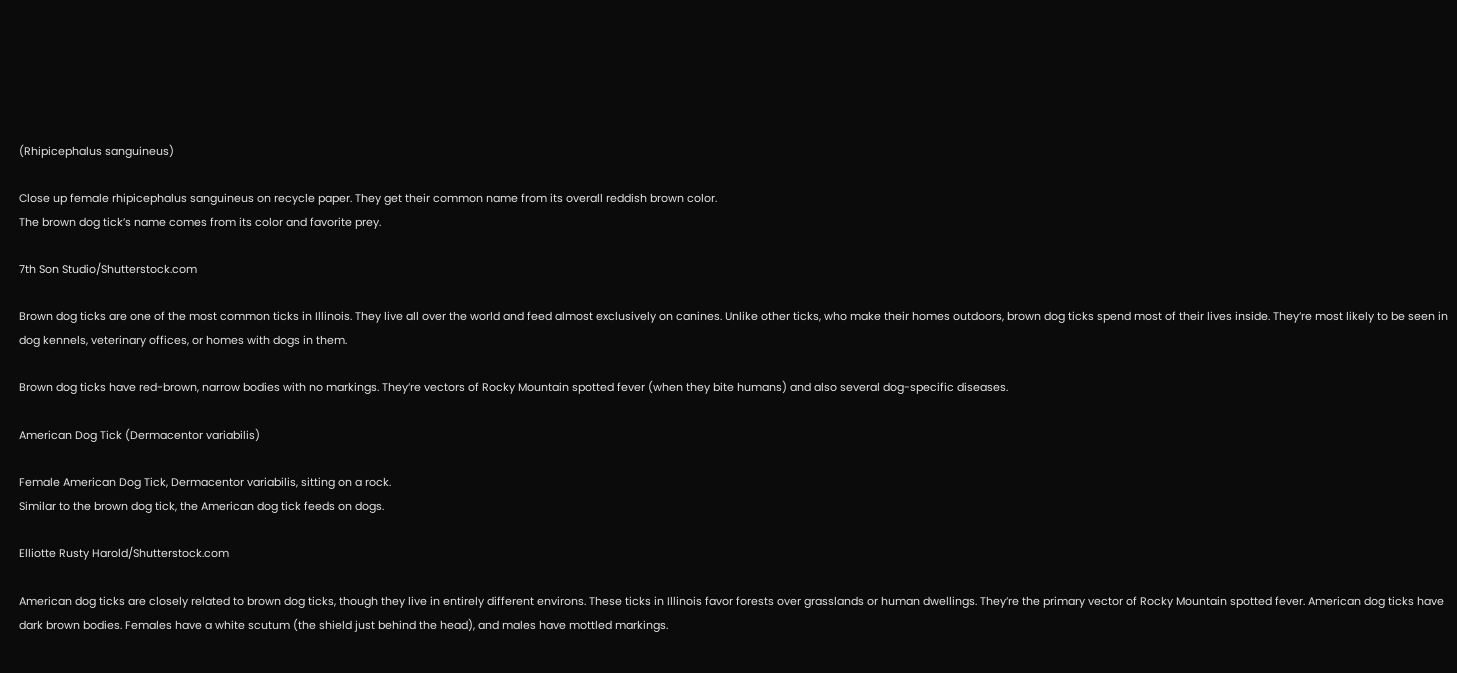(Rhipicephalus sanguineus)

Close up female rhipicephalus sanguineus on recycle paper. They get their common name from its overall reddish brown color.
The brown dog tick’s name comes from its color and favorite prey.

7th Son Studio/Shutterstock.com

Brown dog ticks are one of the most common ticks in Illinois. They live all over the world and feed almost exclusively on canines. Unlike other ticks, who make their homes outdoors, brown dog ticks spend most of their lives inside. They’re most likely to be seen in dog kennels, veterinary offices, or homes with dogs in them.

Brown dog ticks have red-brown, narrow bodies with no markings. They’re vectors of Rocky Mountain spotted fever (when they bite humans) and also several dog-specific diseases.

American Dog Tick (Dermacentor variabilis)

Female American Dog Tick, Dermacentor variabilis, sitting on a rock.
Similar to the brown dog tick, the American dog tick feeds on dogs.

Elliotte Rusty Harold/Shutterstock.com

American dog ticks are closely related to brown dog ticks, though they live in entirely different environs. These ticks in Illinois favor forests over grasslands or human dwellings. They’re the primary vector of Rocky Mountain spotted fever. American dog ticks have dark brown bodies. Females have a white scutum (the shield just behind the head), and males have mottled markings.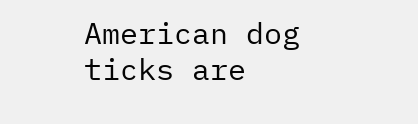American dog ticks are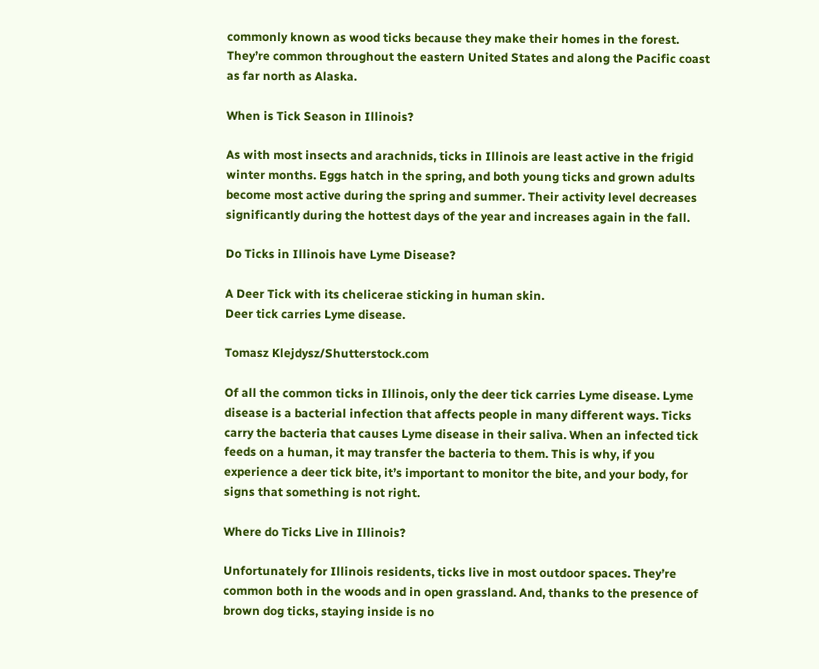commonly known as wood ticks because they make their homes in the forest. They’re common throughout the eastern United States and along the Pacific coast as far north as Alaska.

When is Tick Season in Illinois?

As with most insects and arachnids, ticks in Illinois are least active in the frigid winter months. Eggs hatch in the spring, and both young ticks and grown adults become most active during the spring and summer. Their activity level decreases significantly during the hottest days of the year and increases again in the fall.

Do Ticks in Illinois have Lyme Disease?

A Deer Tick with its chelicerae sticking in human skin.
Deer tick carries Lyme disease.

Tomasz Klejdysz/Shutterstock.com

Of all the common ticks in Illinois, only the deer tick carries Lyme disease. Lyme disease is a bacterial infection that affects people in many different ways. Ticks carry the bacteria that causes Lyme disease in their saliva. When an infected tick feeds on a human, it may transfer the bacteria to them. This is why, if you experience a deer tick bite, it’s important to monitor the bite, and your body, for signs that something is not right.

Where do Ticks Live in Illinois?

Unfortunately for Illinois residents, ticks live in most outdoor spaces. They’re common both in the woods and in open grassland. And, thanks to the presence of brown dog ticks, staying inside is no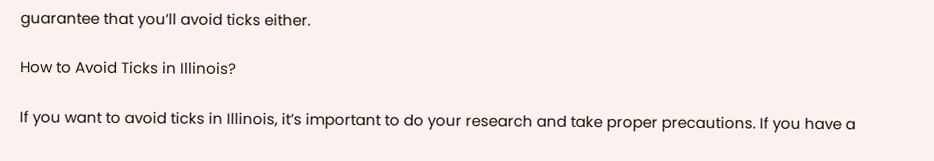guarantee that you’ll avoid ticks either.

How to Avoid Ticks in Illinois?

If you want to avoid ticks in Illinois, it’s important to do your research and take proper precautions. If you have a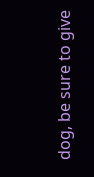dog, be sure to give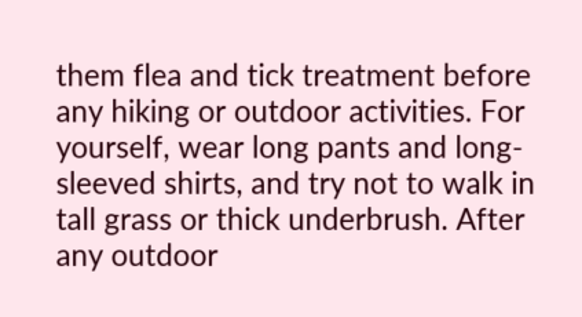them flea and tick treatment before any hiking or outdoor activities. For yourself, wear long pants and long-sleeved shirts, and try not to walk in tall grass or thick underbrush. After any outdoor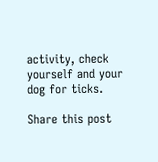activity, check yourself and your dog for ticks.

Share this post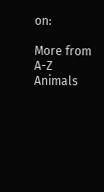on:

More from A-Z Animals